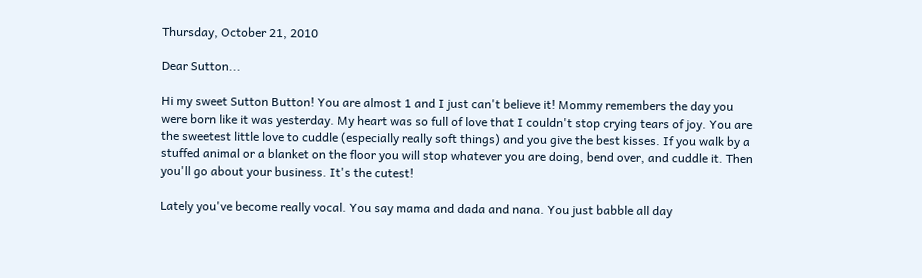Thursday, October 21, 2010

Dear Sutton...

Hi my sweet Sutton Button! You are almost 1 and I just can't believe it! Mommy remembers the day you were born like it was yesterday. My heart was so full of love that I couldn't stop crying tears of joy. You are the sweetest little love to cuddle (especially really soft things) and you give the best kisses. If you walk by a stuffed animal or a blanket on the floor you will stop whatever you are doing, bend over, and cuddle it. Then you'll go about your business. It's the cutest!

Lately you've become really vocal. You say mama and dada and nana. You just babble all day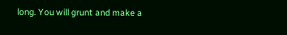long. You will grunt and make a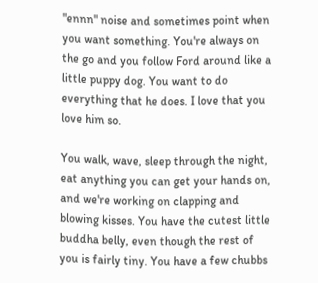"ennn" noise and sometimes point when you want something. You're always on the go and you follow Ford around like a little puppy dog. You want to do everything that he does. I love that you love him so.

You walk, wave, sleep through the night, eat anything you can get your hands on, and we're working on clapping and blowing kisses. You have the cutest little buddha belly, even though the rest of you is fairly tiny. You have a few chubbs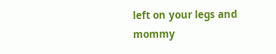left on your legs and mommy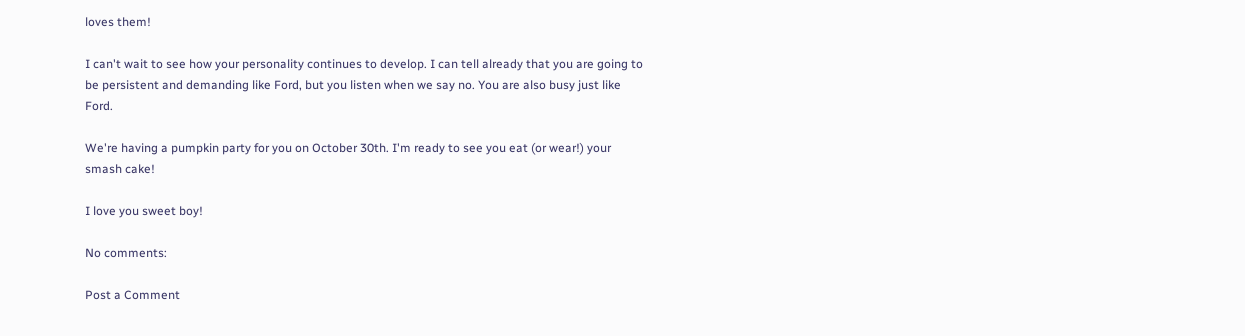loves them!

I can't wait to see how your personality continues to develop. I can tell already that you are going to be persistent and demanding like Ford, but you listen when we say no. You are also busy just like Ford.

We're having a pumpkin party for you on October 30th. I'm ready to see you eat (or wear!) your smash cake!

I love you sweet boy!

No comments:

Post a Comment